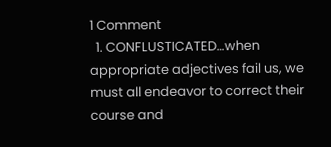1 Comment
  1. CONFLUSTICATED…when appropriate adjectives fail us, we must all endeavor to correct their course and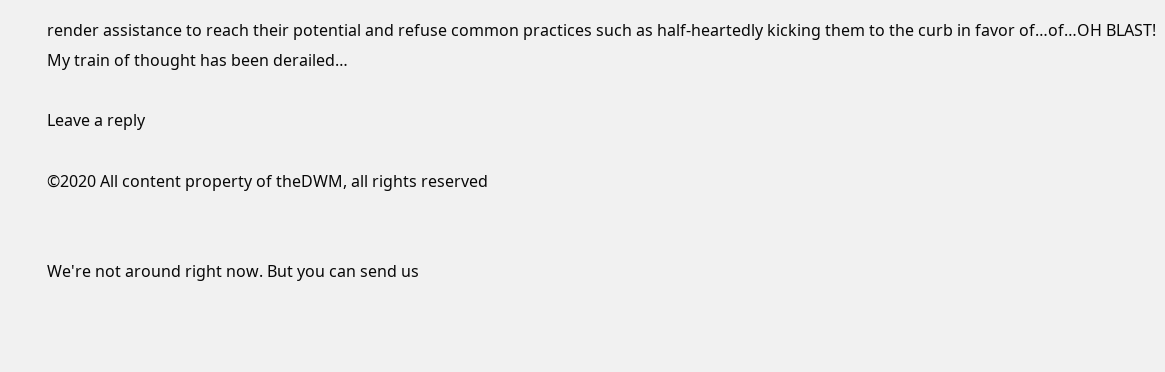render assistance to reach their potential and refuse common practices such as half-heartedly kicking them to the curb in favor of…of…OH BLAST! My train of thought has been derailed…

Leave a reply

©2020 All content property of theDWM, all rights reserved


We're not around right now. But you can send us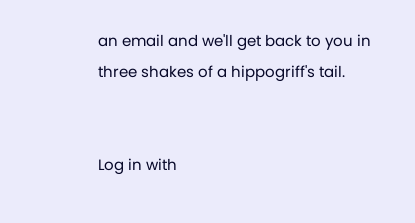an email and we'll get back to you in three shakes of a hippogriff's tail.


Log in with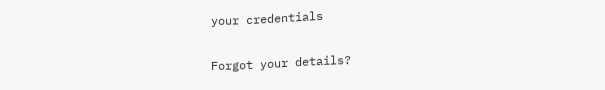your credentials

Forgot your details?